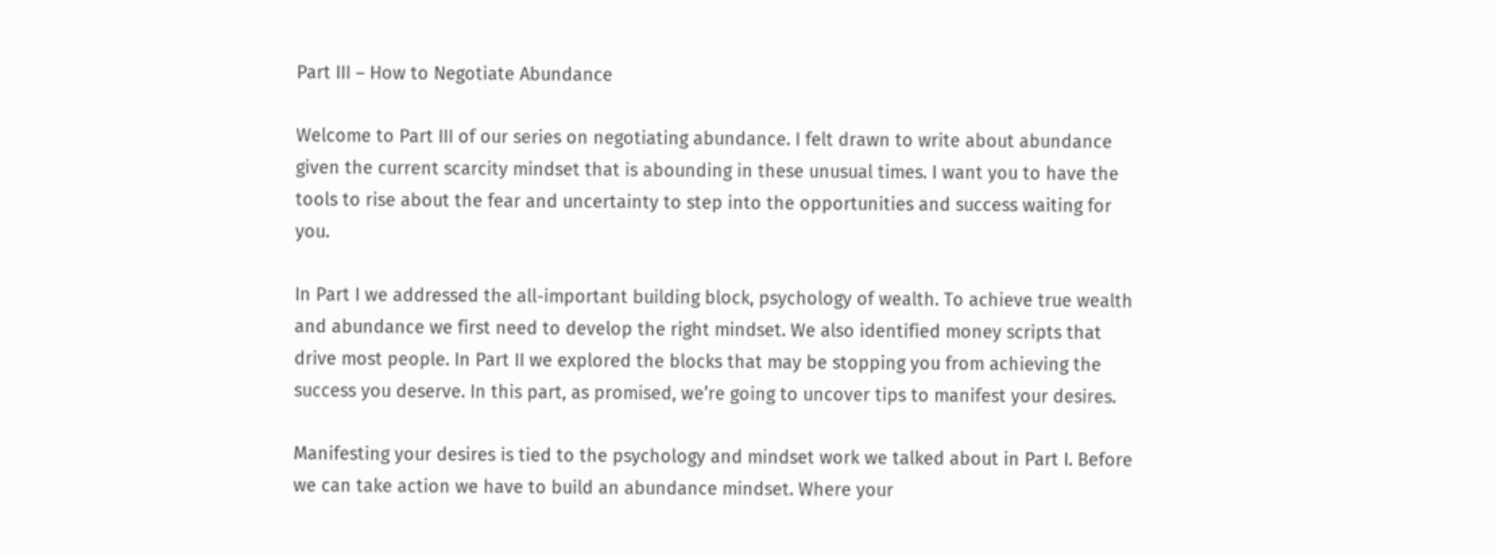Part III – How to Negotiate Abundance

Welcome to Part III of our series on negotiating abundance. I felt drawn to write about abundance given the current scarcity mindset that is abounding in these unusual times. I want you to have the tools to rise about the fear and uncertainty to step into the opportunities and success waiting for you.

In Part I we addressed the all-important building block, psychology of wealth. To achieve true wealth and abundance we first need to develop the right mindset. We also identified money scripts that drive most people. In Part II we explored the blocks that may be stopping you from achieving the success you deserve. In this part, as promised, we’re going to uncover tips to manifest your desires.

Manifesting your desires is tied to the psychology and mindset work we talked about in Part I. Before we can take action we have to build an abundance mindset. Where your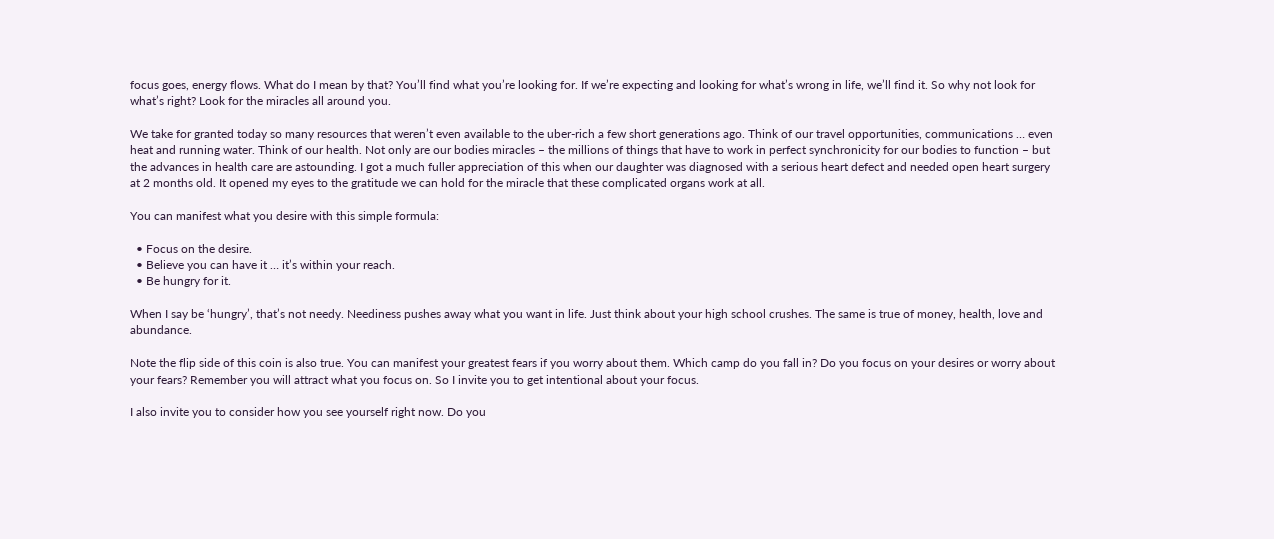focus goes, energy flows. What do I mean by that? You’ll find what you’re looking for. If we’re expecting and looking for what’s wrong in life, we’ll find it. So why not look for what’s right? Look for the miracles all around you.

We take for granted today so many resources that weren’t even available to the uber-rich a few short generations ago. Think of our travel opportunities, communications … even heat and running water. Think of our health. Not only are our bodies miracles – the millions of things that have to work in perfect synchronicity for our bodies to function – but the advances in health care are astounding. I got a much fuller appreciation of this when our daughter was diagnosed with a serious heart defect and needed open heart surgery at 2 months old. It opened my eyes to the gratitude we can hold for the miracle that these complicated organs work at all.

You can manifest what you desire with this simple formula:

  • Focus on the desire.
  • Believe you can have it … it’s within your reach.
  • Be hungry for it.

When I say be ‘hungry’, that’s not needy. Neediness pushes away what you want in life. Just think about your high school crushes. The same is true of money, health, love and abundance.

Note the flip side of this coin is also true. You can manifest your greatest fears if you worry about them. Which camp do you fall in? Do you focus on your desires or worry about your fears? Remember you will attract what you focus on. So I invite you to get intentional about your focus.

I also invite you to consider how you see yourself right now. Do you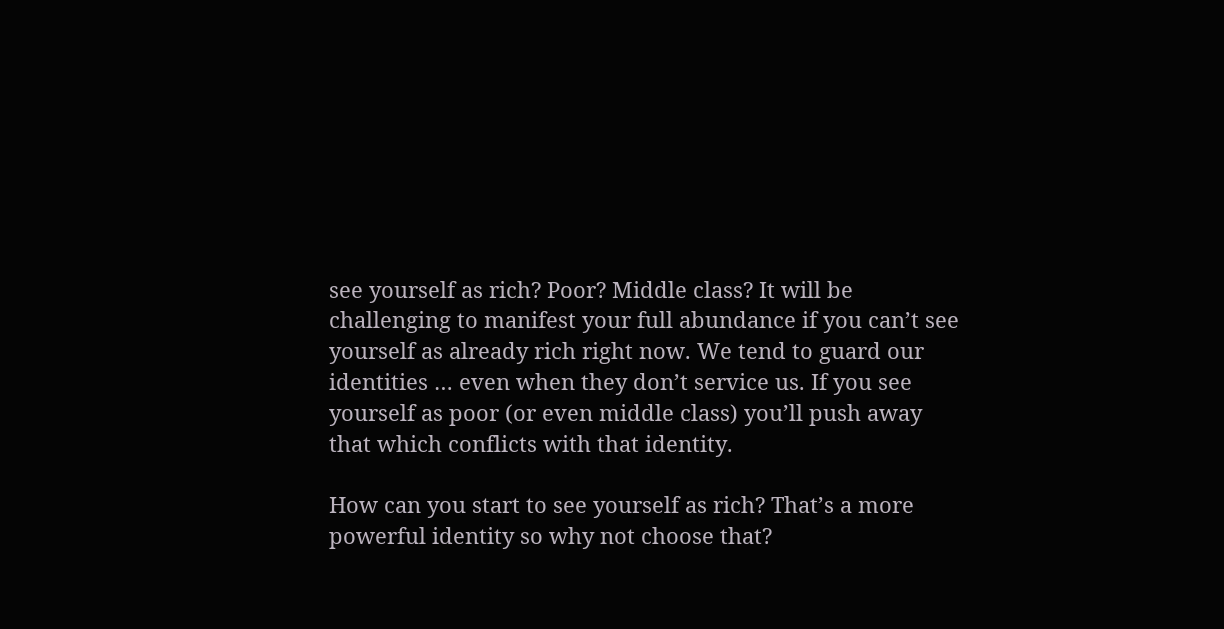see yourself as rich? Poor? Middle class? It will be challenging to manifest your full abundance if you can’t see yourself as already rich right now. We tend to guard our identities … even when they don’t service us. If you see yourself as poor (or even middle class) you’ll push away that which conflicts with that identity.

How can you start to see yourself as rich? That’s a more powerful identity so why not choose that?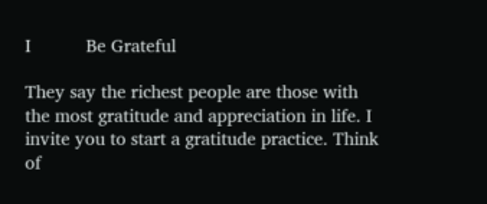I           Be Grateful

They say the richest people are those with the most gratitude and appreciation in life. I invite you to start a gratitude practice. Think of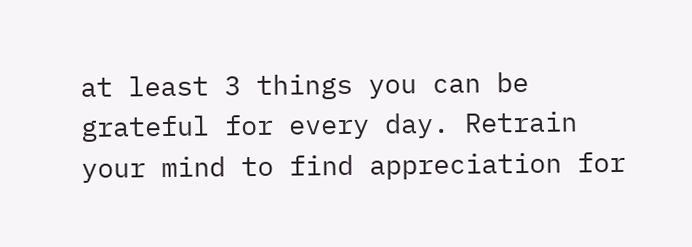at least 3 things you can be grateful for every day. Retrain your mind to find appreciation for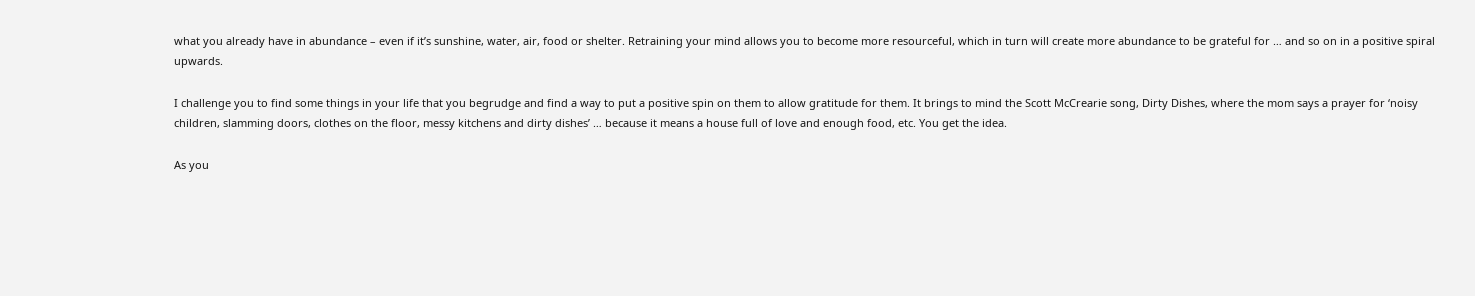what you already have in abundance – even if it’s sunshine, water, air, food or shelter. Retraining your mind allows you to become more resourceful, which in turn will create more abundance to be grateful for … and so on in a positive spiral upwards.

I challenge you to find some things in your life that you begrudge and find a way to put a positive spin on them to allow gratitude for them. It brings to mind the Scott McCrearie song, Dirty Dishes, where the mom says a prayer for ‘noisy children, slamming doors, clothes on the floor, messy kitchens and dirty dishes’ … because it means a house full of love and enough food, etc. You get the idea.

As you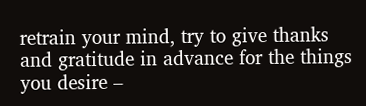retrain your mind, try to give thanks and gratitude in advance for the things you desire –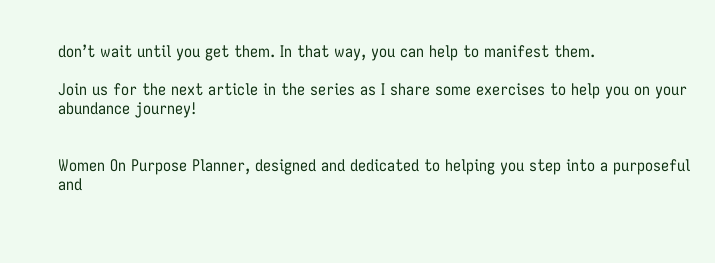don’t wait until you get them. In that way, you can help to manifest them.

Join us for the next article in the series as I share some exercises to help you on your abundance journey!


Women On Purpose Planner, designed and dedicated to helping you step into a purposeful and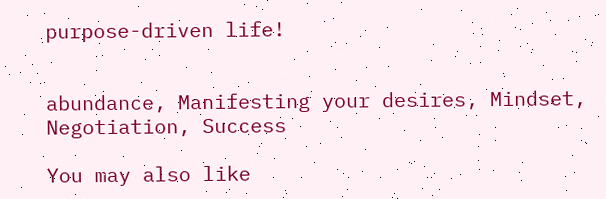purpose-driven life!


abundance, Manifesting your desires, Mindset, Negotiation, Success

You may also like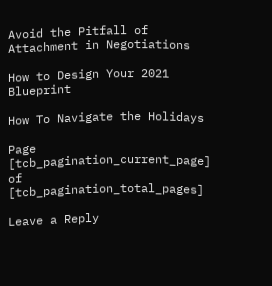Avoid the Pitfall of Attachment in Negotiations

How to Design Your 2021 Blueprint

How To Navigate the Holidays

Page [tcb_pagination_current_page] of [tcb_pagination_total_pages]

Leave a Reply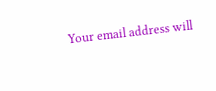Your email address will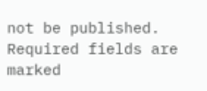not be published. Required fields are marked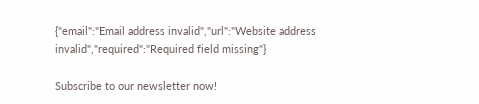{"email":"Email address invalid","url":"Website address invalid","required":"Required field missing"}

Subscribe to our newsletter now!